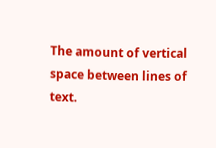The amount of vertical space between lines of text.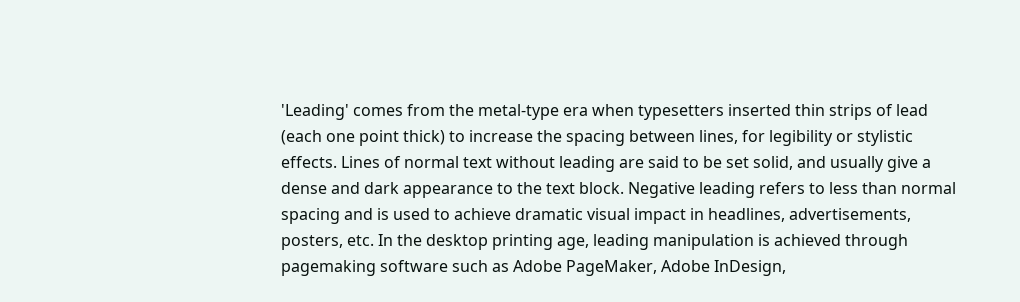'Leading' comes from the metal-type era when typesetters inserted thin strips of lead (each one point thick) to increase the spacing between lines, for legibility or stylistic effects. Lines of normal text without leading are said to be set solid, and usually give a dense and dark appearance to the text block. Negative leading refers to less than normal spacing and is used to achieve dramatic visual impact in headlines, advertisements, posters, etc. In the desktop printing age, leading manipulation is achieved through pagemaking software such as Adobe PageMaker, Adobe InDesign,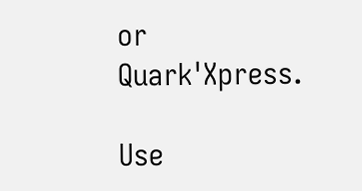or Quark'Xpress.

Use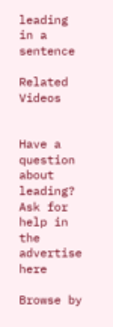leading in a sentence

Related Videos


Have a question about leading? Ask for help in the
advertise here

Browse by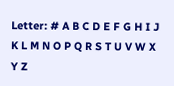Letter: # A B C D E F G H I J K L M N O P Q R S T U V W X Y Z